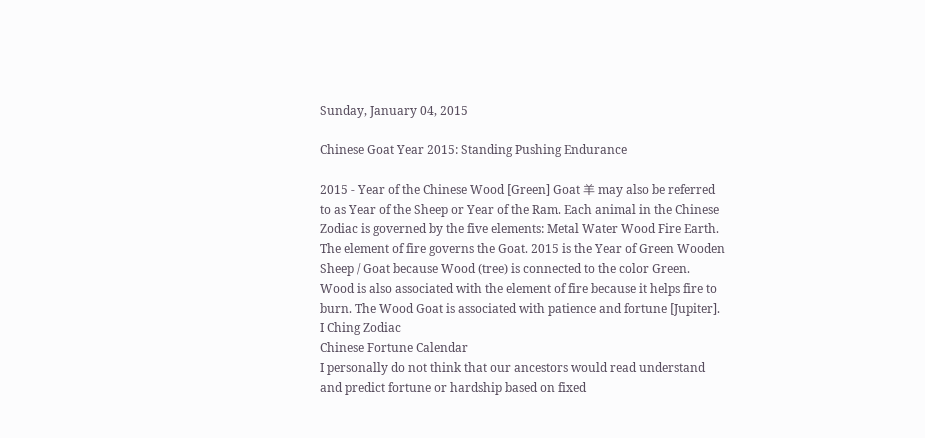Sunday, January 04, 2015

Chinese Goat Year 2015: Standing Pushing Endurance

2015 - Year of the Chinese Wood [Green] Goat 羊 may also be referred to as Year of the Sheep or Year of the Ram. Each animal in the Chinese Zodiac is governed by the five elements: Metal Water Wood Fire Earth. The element of fire governs the Goat. 2015 is the Year of Green Wooden Sheep / Goat because Wood (tree) is connected to the color Green. Wood is also associated with the element of fire because it helps fire to burn. The Wood Goat is associated with patience and fortune [Jupiter].
I Ching Zodiac
Chinese Fortune Calendar
I personally do not think that our ancestors would read understand and predict fortune or hardship based on fixed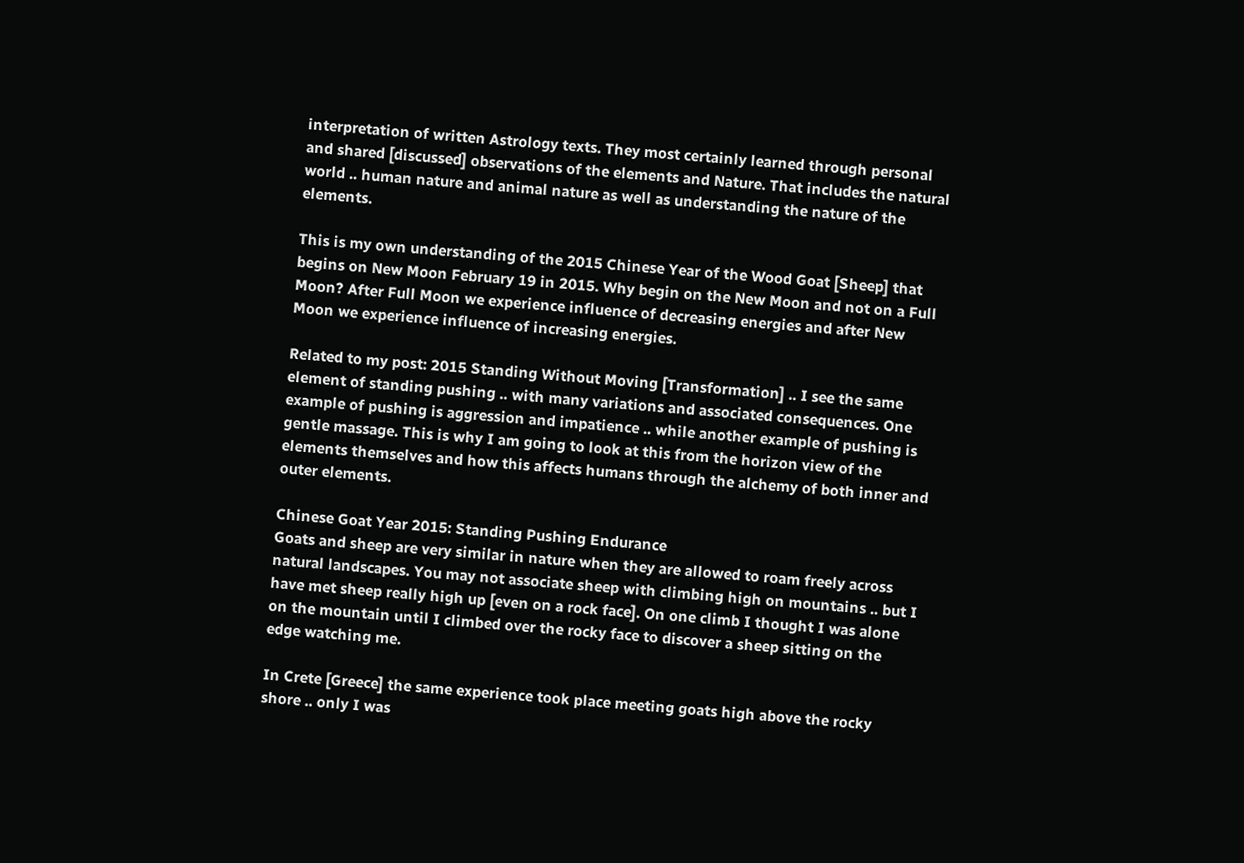interpretation of written Astrology texts. They most certainly learned through personal and shared [discussed] observations of the elements and Nature. That includes the natural world .. human nature and animal nature as well as understanding the nature of the elements.

This is my own understanding of the 2015 Chinese Year of the Wood Goat [Sheep] that begins on New Moon February 19 in 2015. Why begin on the New Moon and not on a Full Moon? After Full Moon we experience influence of decreasing energies and after New Moon we experience influence of increasing energies.

Related to my post: 2015 Standing Without Moving [Transformation] .. I see the same element of standing pushing .. with many variations and associated consequences. One example of pushing is aggression and impatience .. while another example of pushing is gentle massage. This is why I am going to look at this from the horizon view of the elements themselves and how this affects humans through the alchemy of both inner and outer elements.

Chinese Goat Year 2015: Standing Pushing Endurance
Goats and sheep are very similar in nature when they are allowed to roam freely across natural landscapes. You may not associate sheep with climbing high on mountains .. but I have met sheep really high up [even on a rock face]. On one climb I thought I was alone on the mountain until I climbed over the rocky face to discover a sheep sitting on the edge watching me.

In Crete [Greece] the same experience took place meeting goats high above the rocky shore .. only I was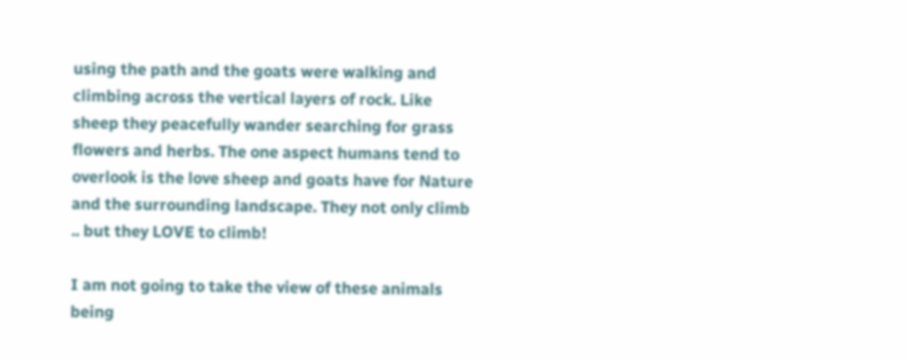using the path and the goats were walking and climbing across the vertical layers of rock. Like sheep they peacefully wander searching for grass flowers and herbs. The one aspect humans tend to overlook is the love sheep and goats have for Nature and the surrounding landscape. They not only climb .. but they LOVE to climb!

I am not going to take the view of these animals being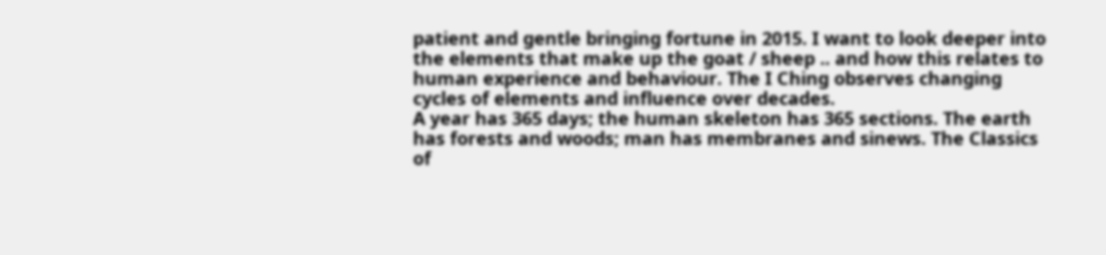patient and gentle bringing fortune in 2015. I want to look deeper into the elements that make up the goat / sheep .. and how this relates to human experience and behaviour. The I Ching observes changing cycles of elements and influence over decades.
A year has 365 days; the human skeleton has 365 sections. The earth has forests and woods; man has membranes and sinews. The Classics of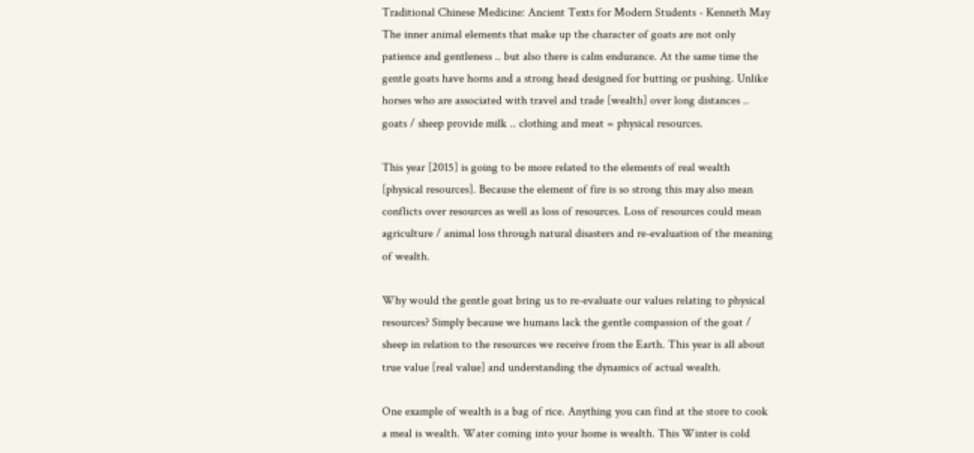Traditional Chinese Medicine: Ancient Texts for Modern Students - Kenneth May
The inner animal elements that make up the character of goats are not only patience and gentleness .. but also there is calm endurance. At the same time the gentle goats have horns and a strong head designed for butting or pushing. Unlike horses who are associated with travel and trade [wealth] over long distances .. goats / sheep provide milk .. clothing and meat = physical resources.

This year [2015] is going to be more related to the elements of real wealth [physical resources]. Because the element of fire is so strong this may also mean conflicts over resources as well as loss of resources. Loss of resources could mean agriculture / animal loss through natural disasters and re-evaluation of the meaning of wealth.

Why would the gentle goat bring us to re-evaluate our values relating to physical resources? Simply because we humans lack the gentle compassion of the goat / sheep in relation to the resources we receive from the Earth. This year is all about true value [real value] and understanding the dynamics of actual wealth.

One example of wealth is a bag of rice. Anything you can find at the store to cook a meal is wealth. Water coming into your home is wealth. This Winter is cold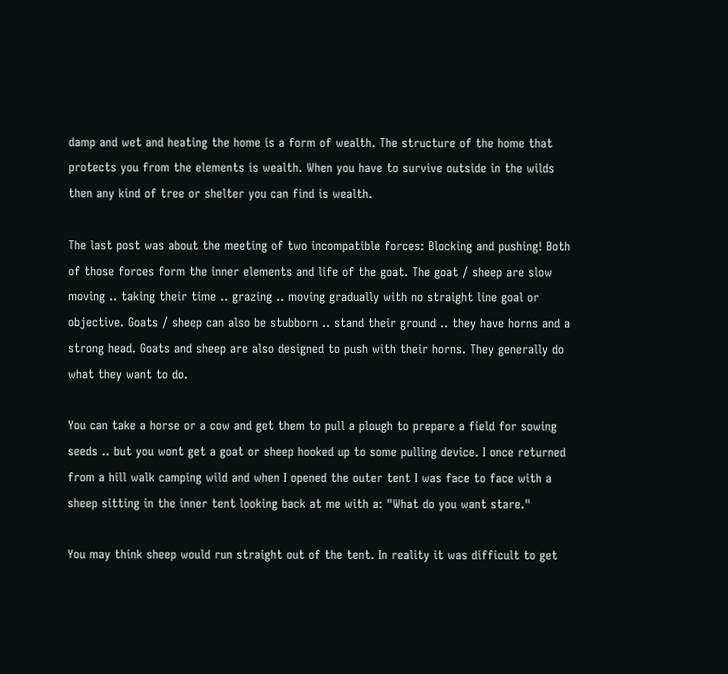damp and wet and heating the home is a form of wealth. The structure of the home that protects you from the elements is wealth. When you have to survive outside in the wilds then any kind of tree or shelter you can find is wealth.

The last post was about the meeting of two incompatible forces: Blocking and pushing! Both of those forces form the inner elements and life of the goat. The goat / sheep are slow moving .. taking their time .. grazing .. moving gradually with no straight line goal or objective. Goats / sheep can also be stubborn .. stand their ground .. they have horns and a strong head. Goats and sheep are also designed to push with their horns. They generally do what they want to do.

You can take a horse or a cow and get them to pull a plough to prepare a field for sowing seeds .. but you wont get a goat or sheep hooked up to some pulling device. I once returned from a hill walk camping wild and when I opened the outer tent I was face to face with a sheep sitting in the inner tent looking back at me with a: "What do you want stare."

You may think sheep would run straight out of the tent. In reality it was difficult to get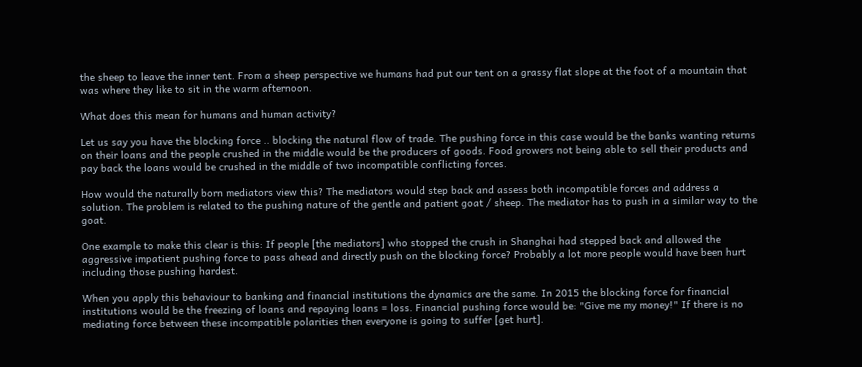the sheep to leave the inner tent. From a sheep perspective we humans had put our tent on a grassy flat slope at the foot of a mountain that was where they like to sit in the warm afternoon.

What does this mean for humans and human activity?

Let us say you have the blocking force .. blocking the natural flow of trade. The pushing force in this case would be the banks wanting returns on their loans and the people crushed in the middle would be the producers of goods. Food growers not being able to sell their products and pay back the loans would be crushed in the middle of two incompatible conflicting forces.

How would the naturally born mediators view this? The mediators would step back and assess both incompatible forces and address a solution. The problem is related to the pushing nature of the gentle and patient goat / sheep. The mediator has to push in a similar way to the goat.

One example to make this clear is this: If people [the mediators] who stopped the crush in Shanghai had stepped back and allowed the aggressive impatient pushing force to pass ahead and directly push on the blocking force? Probably a lot more people would have been hurt including those pushing hardest.

When you apply this behaviour to banking and financial institutions the dynamics are the same. In 2015 the blocking force for financial institutions would be the freezing of loans and repaying loans = loss. Financial pushing force would be: "Give me my money!" If there is no mediating force between these incompatible polarities then everyone is going to suffer [get hurt].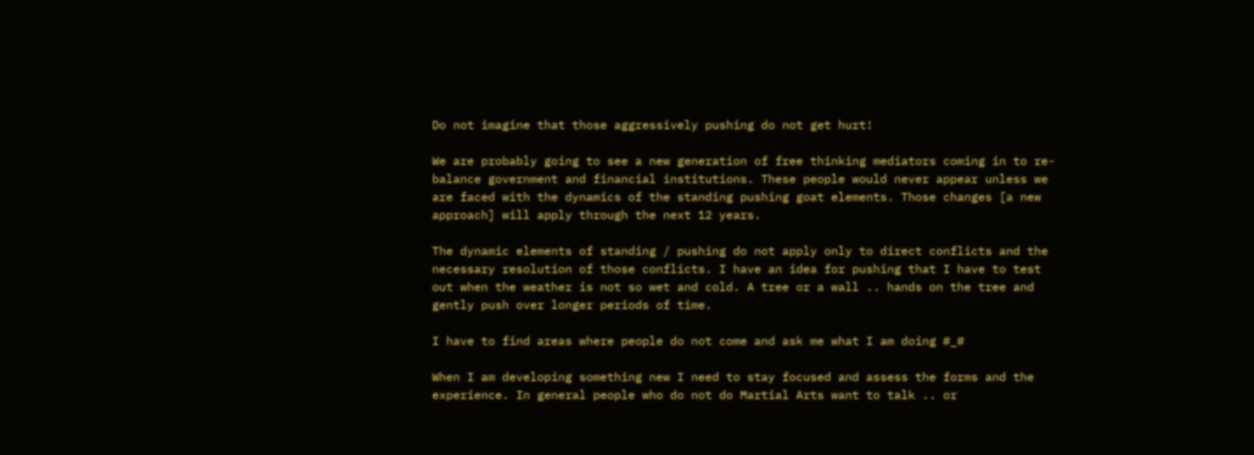Do not imagine that those aggressively pushing do not get hurt!

We are probably going to see a new generation of free thinking mediators coming in to re-balance government and financial institutions. These people would never appear unless we are faced with the dynamics of the standing pushing goat elements. Those changes [a new approach] will apply through the next 12 years.

The dynamic elements of standing / pushing do not apply only to direct conflicts and the necessary resolution of those conflicts. I have an idea for pushing that I have to test out when the weather is not so wet and cold. A tree or a wall .. hands on the tree and gently push over longer periods of time.

I have to find areas where people do not come and ask me what I am doing #_#

When I am developing something new I need to stay focused and assess the forms and the experience. In general people who do not do Martial Arts want to talk .. or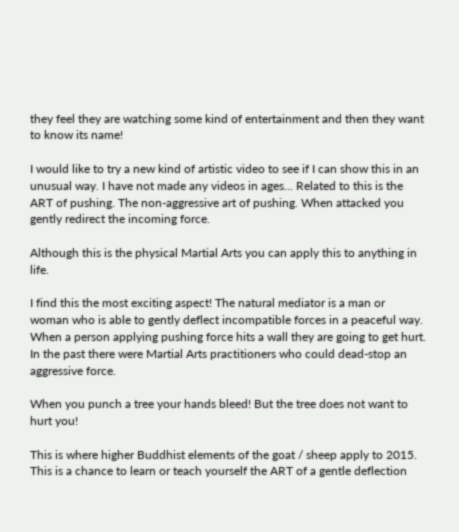they feel they are watching some kind of entertainment and then they want to know its name!

I would like to try a new kind of artistic video to see if I can show this in an unusual way. I have not made any videos in ages... Related to this is the ART of pushing. The non-aggressive art of pushing. When attacked you gently redirect the incoming force.

Although this is the physical Martial Arts you can apply this to anything in life.

I find this the most exciting aspect! The natural mediator is a man or woman who is able to gently deflect incompatible forces in a peaceful way. When a person applying pushing force hits a wall they are going to get hurt. In the past there were Martial Arts practitioners who could dead-stop an aggressive force.

When you punch a tree your hands bleed! But the tree does not want to hurt you!

This is where higher Buddhist elements of the goat / sheep apply to 2015. This is a chance to learn or teach yourself the ART of a gentle deflection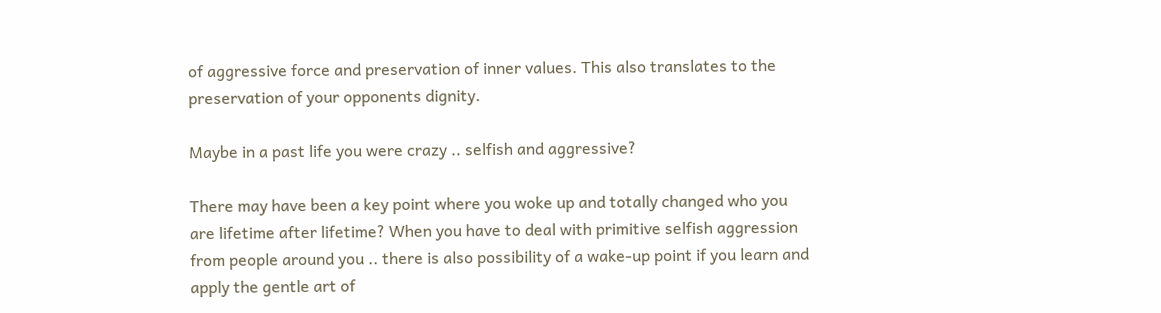of aggressive force and preservation of inner values. This also translates to the preservation of your opponents dignity.

Maybe in a past life you were crazy .. selfish and aggressive?

There may have been a key point where you woke up and totally changed who you are lifetime after lifetime? When you have to deal with primitive selfish aggression from people around you .. there is also possibility of a wake-up point if you learn and apply the gentle art of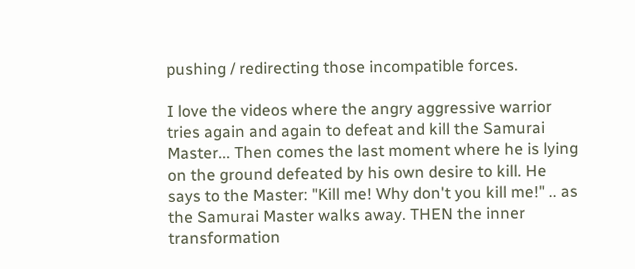pushing / redirecting those incompatible forces.

I love the videos where the angry aggressive warrior tries again and again to defeat and kill the Samurai Master... Then comes the last moment where he is lying on the ground defeated by his own desire to kill. He says to the Master: "Kill me! Why don't you kill me!" .. as the Samurai Master walks away. THEN the inner transformation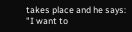takes place and he says: "I want to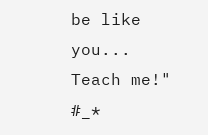be like you... Teach me!" #_*